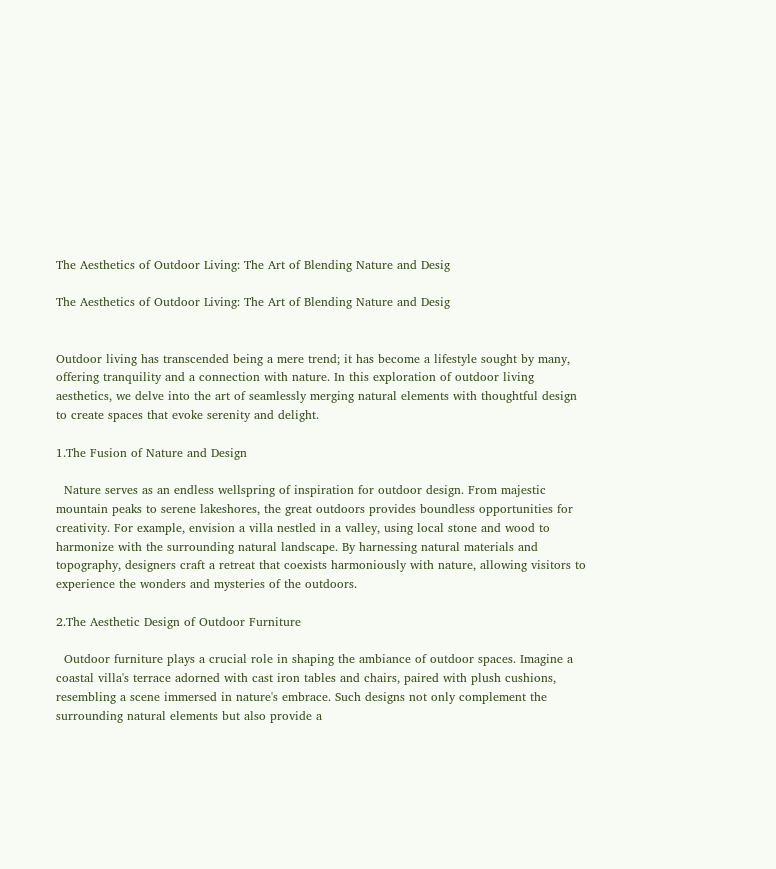The Aesthetics of Outdoor Living: The Art of Blending Nature and Desig

The Aesthetics of Outdoor Living: The Art of Blending Nature and Desig


Outdoor living has transcended being a mere trend; it has become a lifestyle sought by many, offering tranquility and a connection with nature. In this exploration of outdoor living aesthetics, we delve into the art of seamlessly merging natural elements with thoughtful design to create spaces that evoke serenity and delight.

1.The Fusion of Nature and Design

  Nature serves as an endless wellspring of inspiration for outdoor design. From majestic mountain peaks to serene lakeshores, the great outdoors provides boundless opportunities for creativity. For example, envision a villa nestled in a valley, using local stone and wood to harmonize with the surrounding natural landscape. By harnessing natural materials and topography, designers craft a retreat that coexists harmoniously with nature, allowing visitors to experience the wonders and mysteries of the outdoors.

2.The Aesthetic Design of Outdoor Furniture

  Outdoor furniture plays a crucial role in shaping the ambiance of outdoor spaces. Imagine a coastal villa's terrace adorned with cast iron tables and chairs, paired with plush cushions, resembling a scene immersed in nature's embrace. Such designs not only complement the surrounding natural elements but also provide a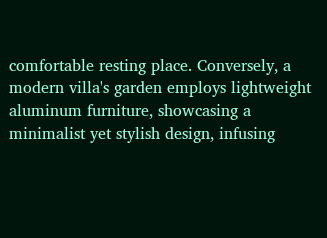comfortable resting place. Conversely, a modern villa's garden employs lightweight aluminum furniture, showcasing a minimalist yet stylish design, infusing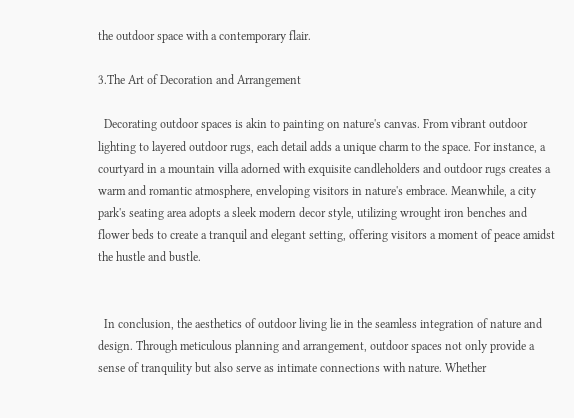the outdoor space with a contemporary flair.

3.The Art of Decoration and Arrangement

  Decorating outdoor spaces is akin to painting on nature's canvas. From vibrant outdoor lighting to layered outdoor rugs, each detail adds a unique charm to the space. For instance, a courtyard in a mountain villa adorned with exquisite candleholders and outdoor rugs creates a warm and romantic atmosphere, enveloping visitors in nature's embrace. Meanwhile, a city park's seating area adopts a sleek modern decor style, utilizing wrought iron benches and flower beds to create a tranquil and elegant setting, offering visitors a moment of peace amidst the hustle and bustle.


  In conclusion, the aesthetics of outdoor living lie in the seamless integration of nature and design. Through meticulous planning and arrangement, outdoor spaces not only provide a sense of tranquility but also serve as intimate connections with nature. Whether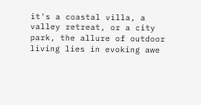it's a coastal villa, a valley retreat, or a city park, the allure of outdoor living lies in evoking awe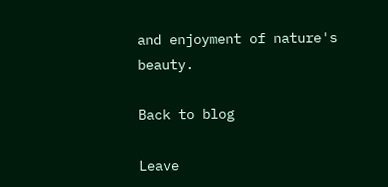and enjoyment of nature's beauty.

Back to blog

Leave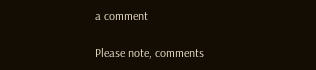a comment

Please note, comments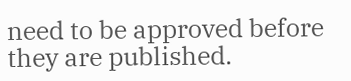need to be approved before they are published.